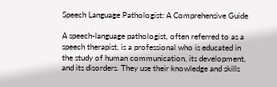Speech Language Pathologist: A Comprehensive Guide

A speech-language pathologist, often referred to as a speech therapist, is a professional who is educated in the study of human communication, its development, and its disorders. They use their knowledge and skills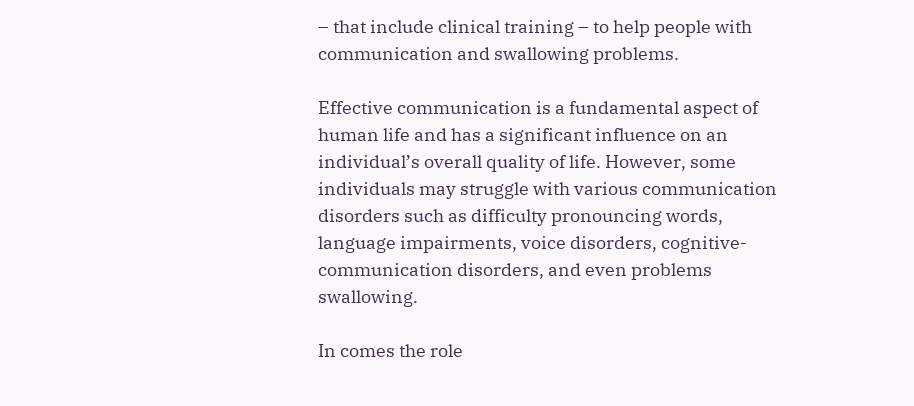– that include clinical training – to help people with communication and swallowing problems.

Effective communication is a fundamental aspect of human life and has a significant influence on an individual’s overall quality of life. However, some individuals may struggle with various communication disorders such as difficulty pronouncing words, language impairments, voice disorders, cognitive-communication disorders, and even problems swallowing.

In comes the role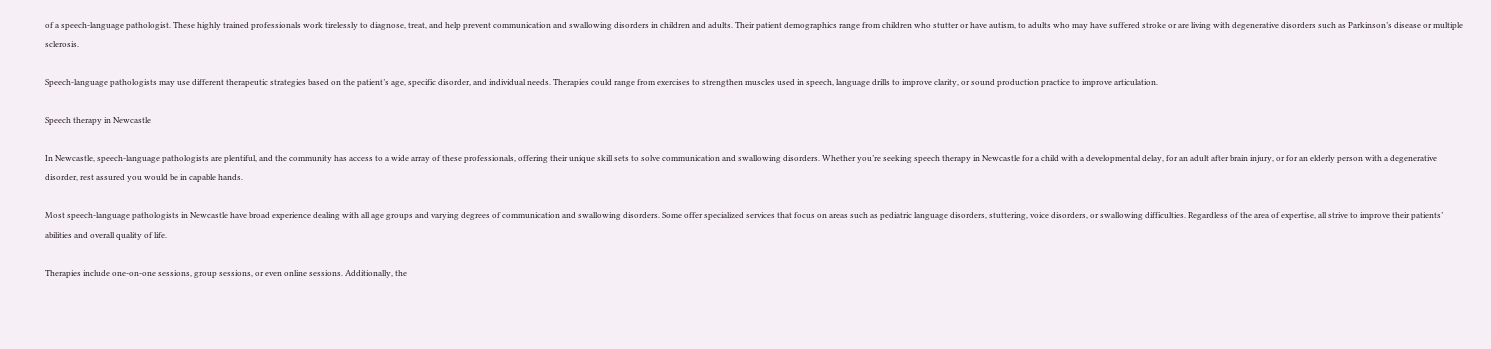of a speech-language pathologist. These highly trained professionals work tirelessly to diagnose, treat, and help prevent communication and swallowing disorders in children and adults. Their patient demographics range from children who stutter or have autism, to adults who may have suffered stroke or are living with degenerative disorders such as Parkinson’s disease or multiple sclerosis.

Speech-language pathologists may use different therapeutic strategies based on the patient’s age, specific disorder, and individual needs. Therapies could range from exercises to strengthen muscles used in speech, language drills to improve clarity, or sound production practice to improve articulation.

Speech therapy in Newcastle

In Newcastle, speech-language pathologists are plentiful, and the community has access to a wide array of these professionals, offering their unique skill sets to solve communication and swallowing disorders. Whether you’re seeking speech therapy in Newcastle for a child with a developmental delay, for an adult after brain injury, or for an elderly person with a degenerative disorder, rest assured you would be in capable hands.

Most speech-language pathologists in Newcastle have broad experience dealing with all age groups and varying degrees of communication and swallowing disorders. Some offer specialized services that focus on areas such as pediatric language disorders, stuttering, voice disorders, or swallowing difficulties. Regardless of the area of expertise, all strive to improve their patients’ abilities and overall quality of life.

Therapies include one-on-one sessions, group sessions, or even online sessions. Additionally, the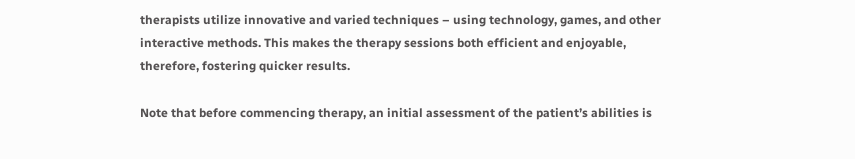therapists utilize innovative and varied techniques – using technology, games, and other interactive methods. This makes the therapy sessions both efficient and enjoyable, therefore, fostering quicker results.

Note that before commencing therapy, an initial assessment of the patient’s abilities is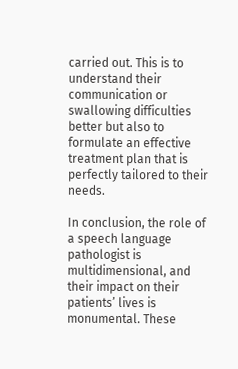carried out. This is to understand their communication or swallowing difficulties better but also to formulate an effective treatment plan that is perfectly tailored to their needs.

In conclusion, the role of a speech language pathologist is multidimensional, and their impact on their patients’ lives is monumental. These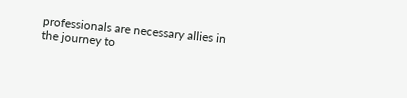professionals are necessary allies in the journey to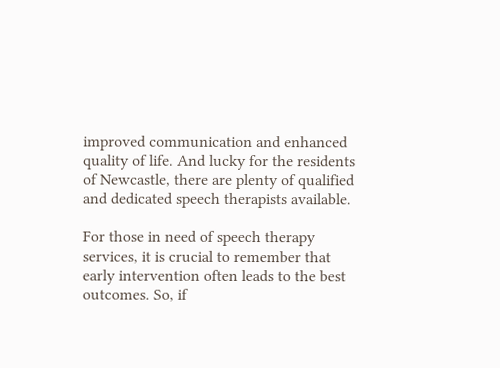improved communication and enhanced quality of life. And lucky for the residents of Newcastle, there are plenty of qualified and dedicated speech therapists available.

For those in need of speech therapy services, it is crucial to remember that early intervention often leads to the best outcomes. So, if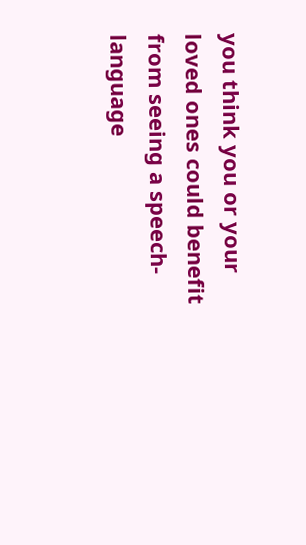you think you or your loved ones could benefit from seeing a speech-language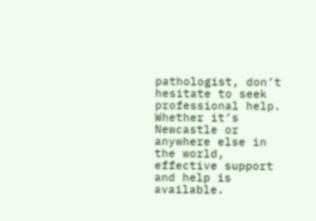pathologist, don’t hesitate to seek professional help. Whether it’s Newcastle or anywhere else in the world, effective support and help is available.